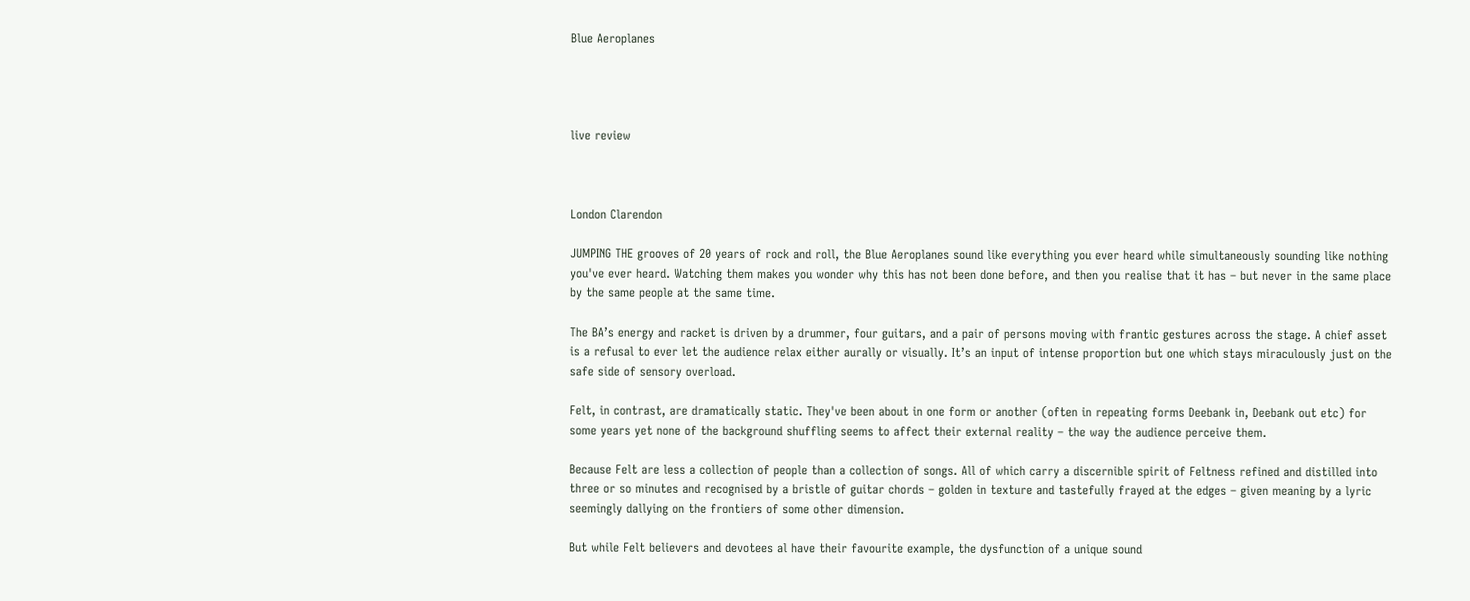Blue Aeroplanes




live review



London Clarendon

JUMPING THE grooves of 20 years of rock and roll, the Blue Aeroplanes sound like everything you ever heard while simultaneously sounding like nothing you've ever heard. Watching them makes you wonder why this has not been done before, and then you realise that it has – but never in the same place by the same people at the same time.

The BA’s energy and racket is driven by a drummer, four guitars, and a pair of persons moving with frantic gestures across the stage. A chief asset is a refusal to ever let the audience relax either aurally or visually. It’s an input of intense proportion but one which stays miraculously just on the safe side of sensory overload.

Felt, in contrast, are dramatically static. They've been about in one form or another (often in repeating forms Deebank in, Deebank out etc) for some years yet none of the background shuffling seems to affect their external reality – the way the audience perceive them.

Because Felt are less a collection of people than a collection of songs. All of which carry a discernible spirit of Feltness refined and distilled into three or so minutes and recognised by a bristle of guitar chords – golden in texture and tastefully frayed at the edges – given meaning by a lyric seemingly dallying on the frontiers of some other dimension.

But while Felt believers and devotees al have their favourite example, the dysfunction of a unique sound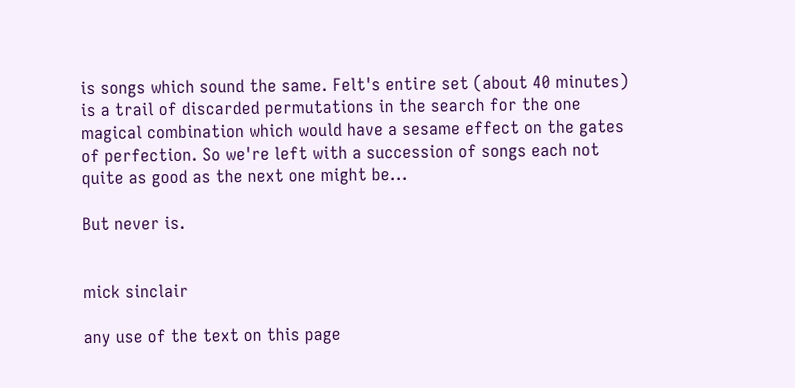is songs which sound the same. Felt's entire set (about 40 minutes) is a trail of discarded permutations in the search for the one magical combination which would have a sesame effect on the gates of perfection. So we're left with a succession of songs each not quite as good as the next one might be...

But never is.


mick sinclair

any use of the text on this page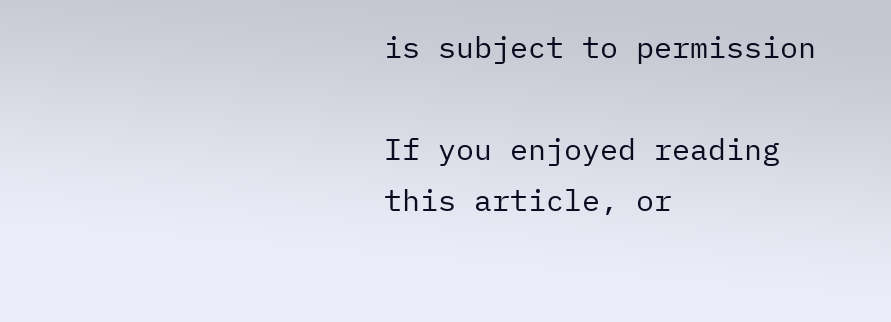is subject to permission

If you enjoyed reading this article, or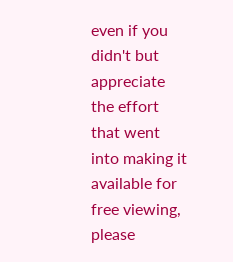even if you didn't but appreciate the effort that went into making it available for free viewing, please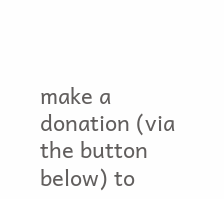make a donation (via the button below) to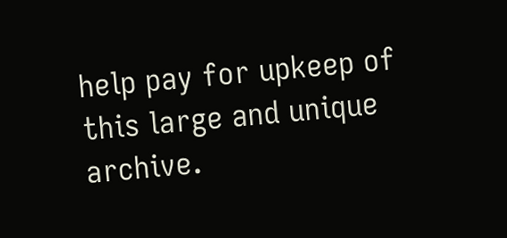help pay for upkeep of this large and unique archive.